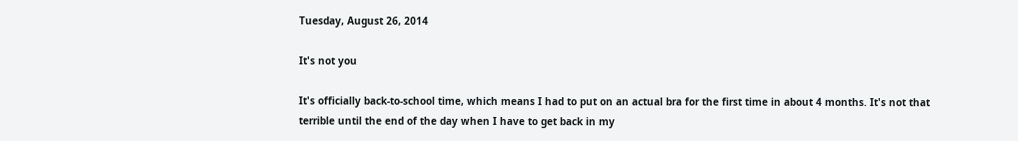Tuesday, August 26, 2014

It's not you

It's officially back-to-school time, which means I had to put on an actual bra for the first time in about 4 months. It's not that terrible until the end of the day when I have to get back in my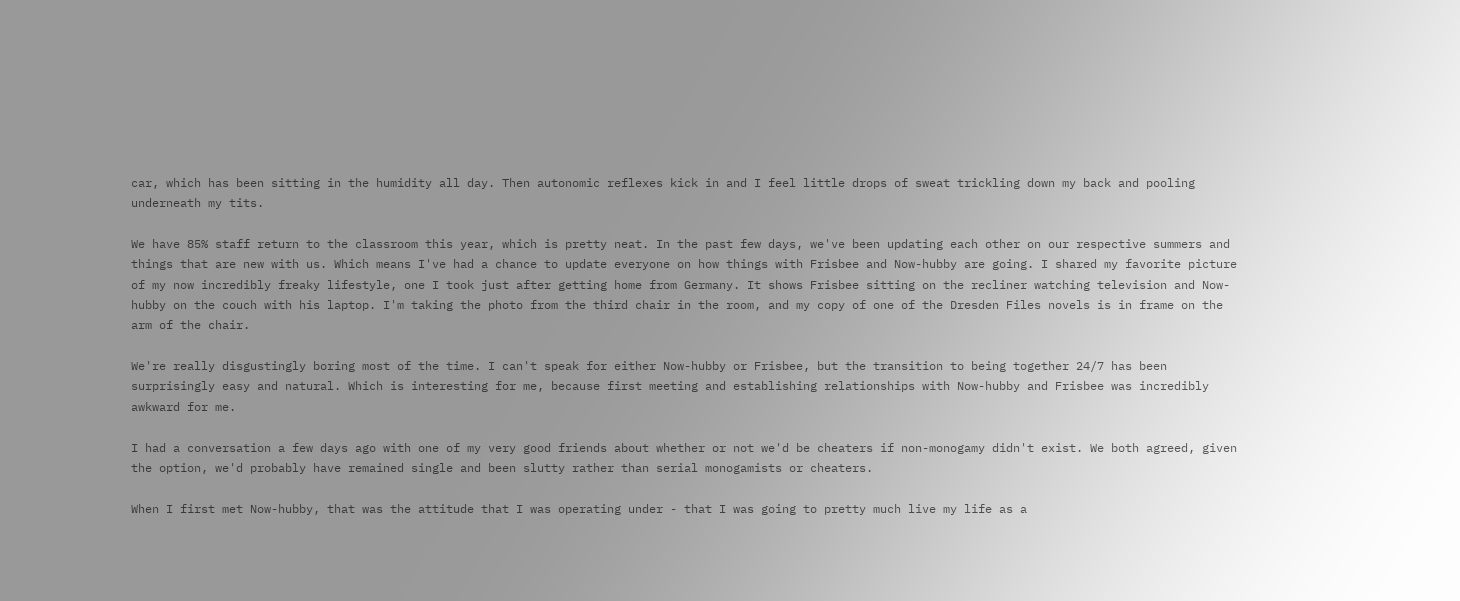car, which has been sitting in the humidity all day. Then autonomic reflexes kick in and I feel little drops of sweat trickling down my back and pooling underneath my tits.

We have 85% staff return to the classroom this year, which is pretty neat. In the past few days, we've been updating each other on our respective summers and things that are new with us. Which means I've had a chance to update everyone on how things with Frisbee and Now-hubby are going. I shared my favorite picture of my now incredibly freaky lifestyle, one I took just after getting home from Germany. It shows Frisbee sitting on the recliner watching television and Now-hubby on the couch with his laptop. I'm taking the photo from the third chair in the room, and my copy of one of the Dresden Files novels is in frame on the arm of the chair.

We're really disgustingly boring most of the time. I can't speak for either Now-hubby or Frisbee, but the transition to being together 24/7 has been surprisingly easy and natural. Which is interesting for me, because first meeting and establishing relationships with Now-hubby and Frisbee was incredibly awkward for me.

I had a conversation a few days ago with one of my very good friends about whether or not we'd be cheaters if non-monogamy didn't exist. We both agreed, given the option, we'd probably have remained single and been slutty rather than serial monogamists or cheaters.

When I first met Now-hubby, that was the attitude that I was operating under - that I was going to pretty much live my life as a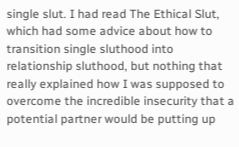single slut. I had read The Ethical Slut, which had some advice about how to transition single sluthood into relationship sluthood, but nothing that really explained how I was supposed to overcome the incredible insecurity that a potential partner would be putting up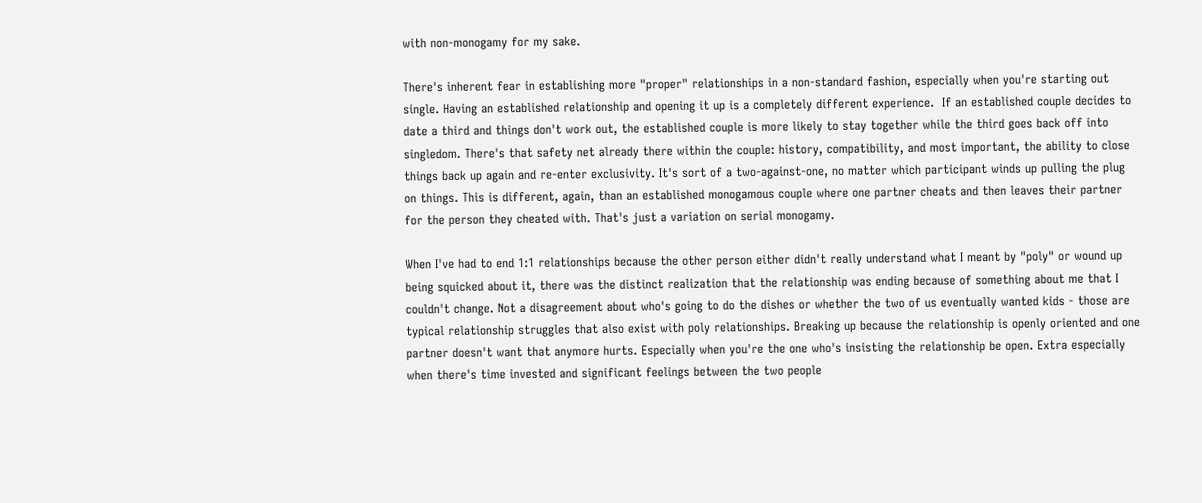with non-monogamy for my sake.

There's inherent fear in establishing more "proper" relationships in a non-standard fashion, especially when you're starting out single. Having an established relationship and opening it up is a completely different experience.  If an established couple decides to date a third and things don't work out, the established couple is more likely to stay together while the third goes back off into singledom. There's that safety net already there within the couple: history, compatibility, and most important, the ability to close things back up again and re-enter exclusivity. It's sort of a two-against-one, no matter which participant winds up pulling the plug on things. This is different, again, than an established monogamous couple where one partner cheats and then leaves their partner for the person they cheated with. That's just a variation on serial monogamy.

When I've had to end 1:1 relationships because the other person either didn't really understand what I meant by "poly" or wound up being squicked about it, there was the distinct realization that the relationship was ending because of something about me that I couldn't change. Not a disagreement about who's going to do the dishes or whether the two of us eventually wanted kids - those are typical relationship struggles that also exist with poly relationships. Breaking up because the relationship is openly oriented and one partner doesn't want that anymore hurts. Especially when you're the one who's insisting the relationship be open. Extra especially when there's time invested and significant feelings between the two people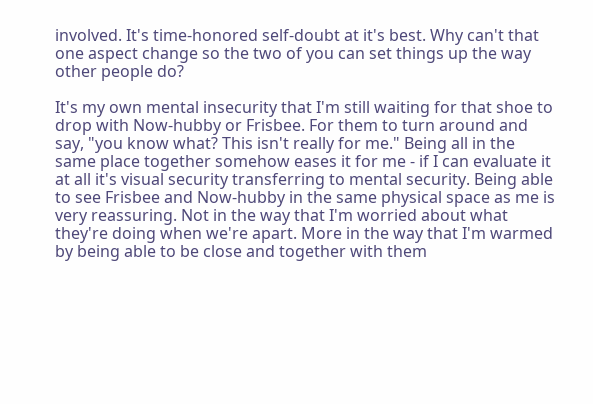involved. It's time-honored self-doubt at it's best. Why can't that one aspect change so the two of you can set things up the way other people do?

It's my own mental insecurity that I'm still waiting for that shoe to drop with Now-hubby or Frisbee. For them to turn around and say, "you know what? This isn't really for me." Being all in the same place together somehow eases it for me - if I can evaluate it at all it's visual security transferring to mental security. Being able to see Frisbee and Now-hubby in the same physical space as me is very reassuring. Not in the way that I'm worried about what they're doing when we're apart. More in the way that I'm warmed by being able to be close and together with them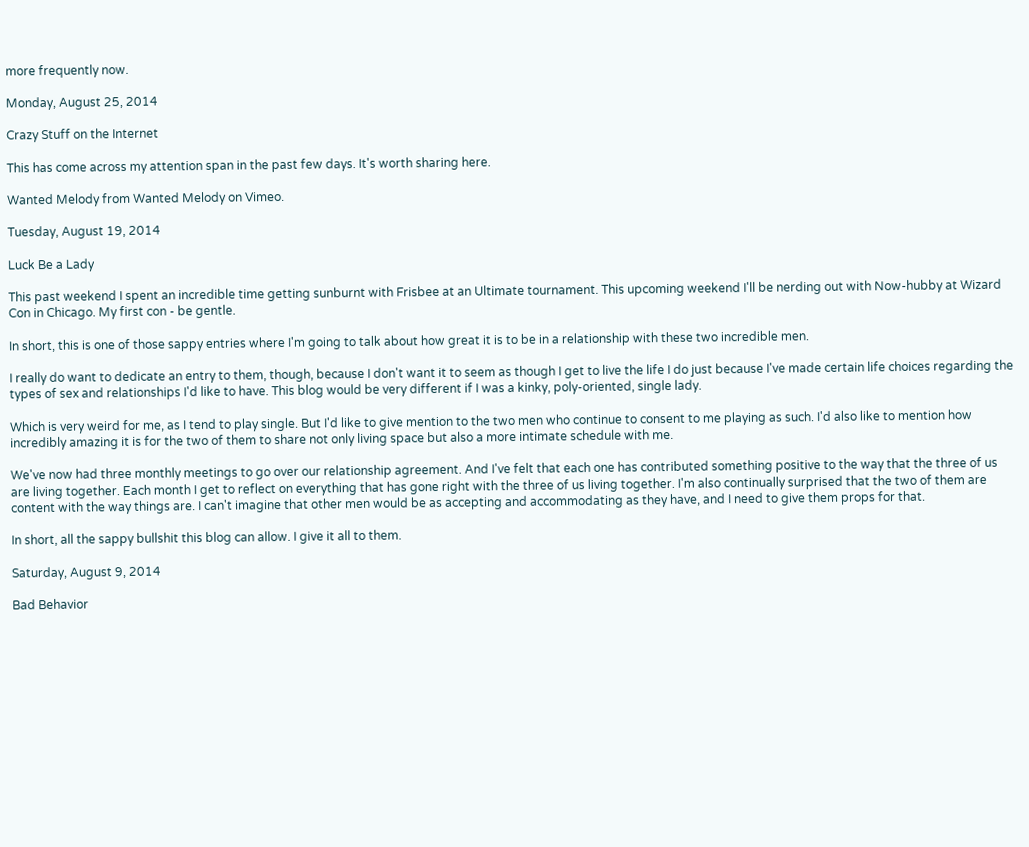more frequently now.

Monday, August 25, 2014

Crazy Stuff on the Internet

This has come across my attention span in the past few days. It's worth sharing here.

Wanted Melody from Wanted Melody on Vimeo.

Tuesday, August 19, 2014

Luck Be a Lady

This past weekend I spent an incredible time getting sunburnt with Frisbee at an Ultimate tournament. This upcoming weekend I'll be nerding out with Now-hubby at Wizard Con in Chicago. My first con - be gentle.

In short, this is one of those sappy entries where I'm going to talk about how great it is to be in a relationship with these two incredible men.

I really do want to dedicate an entry to them, though, because I don't want it to seem as though I get to live the life I do just because I've made certain life choices regarding the types of sex and relationships I'd like to have. This blog would be very different if I was a kinky, poly-oriented, single lady.

Which is very weird for me, as I tend to play single. But I'd like to give mention to the two men who continue to consent to me playing as such. I'd also like to mention how incredibly amazing it is for the two of them to share not only living space but also a more intimate schedule with me.

We've now had three monthly meetings to go over our relationship agreement. And I've felt that each one has contributed something positive to the way that the three of us are living together. Each month I get to reflect on everything that has gone right with the three of us living together. I'm also continually surprised that the two of them are content with the way things are. I can't imagine that other men would be as accepting and accommodating as they have, and I need to give them props for that.

In short, all the sappy bullshit this blog can allow. I give it all to them.

Saturday, August 9, 2014

Bad Behavior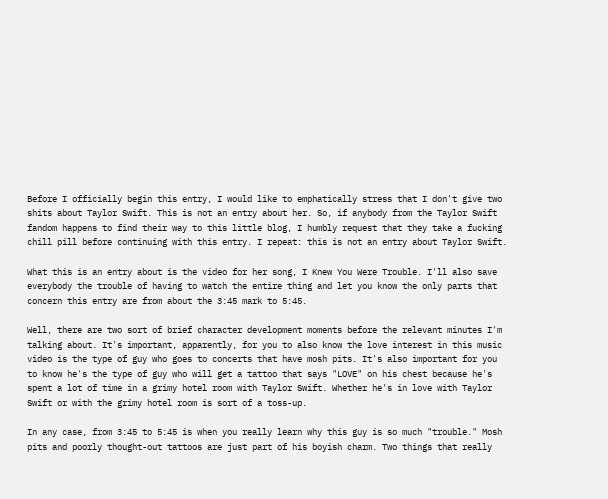Before I officially begin this entry, I would like to emphatically stress that I don't give two shits about Taylor Swift. This is not an entry about her. So, if anybody from the Taylor Swift fandom happens to find their way to this little blog, I humbly request that they take a fucking chill pill before continuing with this entry. I repeat: this is not an entry about Taylor Swift.

What this is an entry about is the video for her song, I Knew You Were Trouble. I'll also save everybody the trouble of having to watch the entire thing and let you know the only parts that concern this entry are from about the 3:45 mark to 5:45.

Well, there are two sort of brief character development moments before the relevant minutes I'm talking about. It's important, apparently, for you to also know the love interest in this music video is the type of guy who goes to concerts that have mosh pits. It's also important for you to know he's the type of guy who will get a tattoo that says "LOVE" on his chest because he's spent a lot of time in a grimy hotel room with Taylor Swift. Whether he's in love with Taylor Swift or with the grimy hotel room is sort of a toss-up.

In any case, from 3:45 to 5:45 is when you really learn why this guy is so much "trouble." Mosh pits and poorly thought-out tattoos are just part of his boyish charm. Two things that really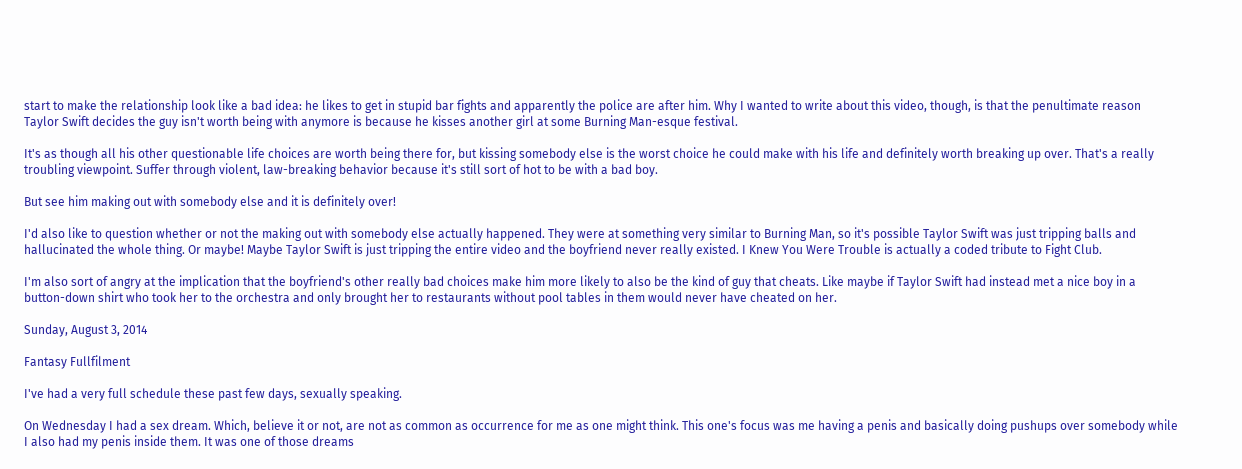start to make the relationship look like a bad idea: he likes to get in stupid bar fights and apparently the police are after him. Why I wanted to write about this video, though, is that the penultimate reason Taylor Swift decides the guy isn't worth being with anymore is because he kisses another girl at some Burning Man-esque festival.

It's as though all his other questionable life choices are worth being there for, but kissing somebody else is the worst choice he could make with his life and definitely worth breaking up over. That's a really troubling viewpoint. Suffer through violent, law-breaking behavior because it's still sort of hot to be with a bad boy.

But see him making out with somebody else and it is definitely over!

I'd also like to question whether or not the making out with somebody else actually happened. They were at something very similar to Burning Man, so it's possible Taylor Swift was just tripping balls and hallucinated the whole thing. Or maybe! Maybe Taylor Swift is just tripping the entire video and the boyfriend never really existed. I Knew You Were Trouble is actually a coded tribute to Fight Club.

I'm also sort of angry at the implication that the boyfriend's other really bad choices make him more likely to also be the kind of guy that cheats. Like maybe if Taylor Swift had instead met a nice boy in a button-down shirt who took her to the orchestra and only brought her to restaurants without pool tables in them would never have cheated on her.

Sunday, August 3, 2014

Fantasy Fullfilment

I've had a very full schedule these past few days, sexually speaking.

On Wednesday I had a sex dream. Which, believe it or not, are not as common as occurrence for me as one might think. This one's focus was me having a penis and basically doing pushups over somebody while I also had my penis inside them. It was one of those dreams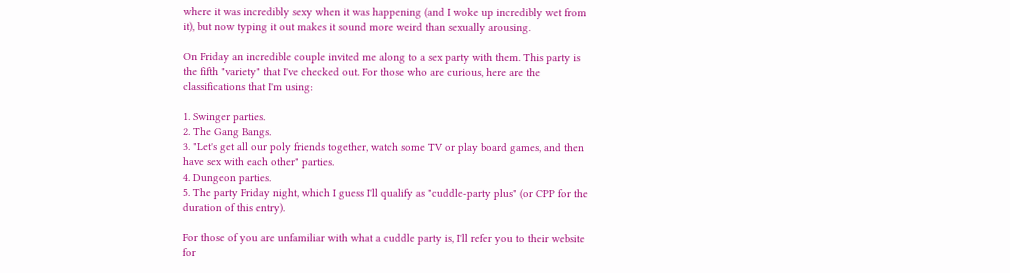where it was incredibly sexy when it was happening (and I woke up incredibly wet from it), but now typing it out makes it sound more weird than sexually arousing.

On Friday an incredible couple invited me along to a sex party with them. This party is the fifth "variety" that I've checked out. For those who are curious, here are the classifications that I'm using:

1. Swinger parties.
2. The Gang Bangs.
3. "Let's get all our poly friends together, watch some TV or play board games, and then have sex with each other" parties.
4. Dungeon parties.
5. The party Friday night, which I guess I'll qualify as "cuddle-party plus" (or CPP for the duration of this entry).

For those of you are unfamiliar with what a cuddle party is, I'll refer you to their website for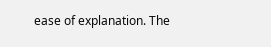ease of explanation. The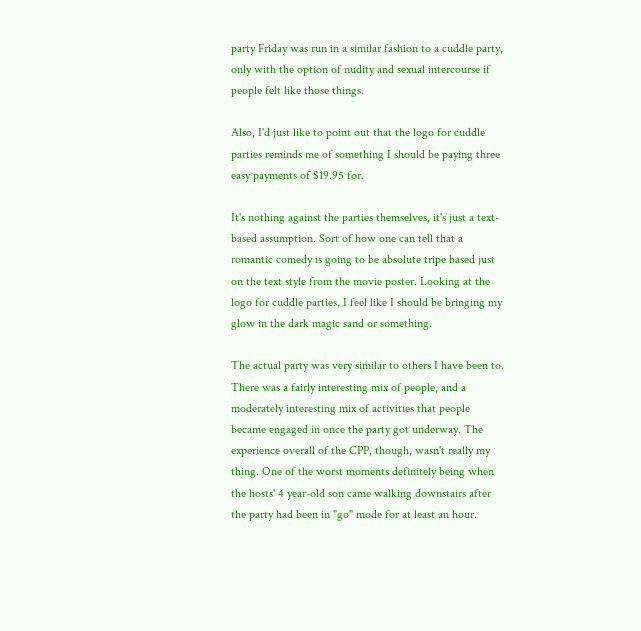party Friday was run in a similar fashion to a cuddle party, only with the option of nudity and sexual intercourse if people felt like those things.

Also, I'd just like to point out that the logo for cuddle parties reminds me of something I should be paying three easy payments of $19.95 for.

It's nothing against the parties themselves, it's just a text-based assumption. Sort of how one can tell that a romantic comedy is going to be absolute tripe based just on the text style from the movie poster. Looking at the logo for cuddle parties, I feel like I should be bringing my glow in the dark magic sand or something.

The actual party was very similar to others I have been to. There was a fairly interesting mix of people, and a moderately interesting mix of activities that people became engaged in once the party got underway. The experience overall of the CPP, though, wasn't really my thing. One of the worst moments definitely being when the hosts' 4 year-old son came walking downstairs after the party had been in "go" mode for at least an hour.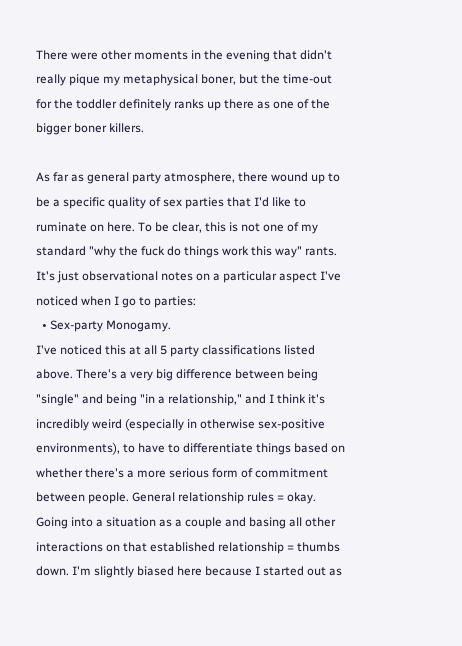There were other moments in the evening that didn't really pique my metaphysical boner, but the time-out for the toddler definitely ranks up there as one of the bigger boner killers.

As far as general party atmosphere, there wound up to be a specific quality of sex parties that I'd like to ruminate on here. To be clear, this is not one of my standard "why the fuck do things work this way" rants. It's just observational notes on a particular aspect I've noticed when I go to parties:
  • Sex-party Monogamy.
I've noticed this at all 5 party classifications listed above. There's a very big difference between being "single" and being "in a relationship," and I think it's incredibly weird (especially in otherwise sex-positive environments), to have to differentiate things based on whether there's a more serious form of commitment between people. General relationship rules = okay. Going into a situation as a couple and basing all other interactions on that established relationship = thumbs down. I'm slightly biased here because I started out as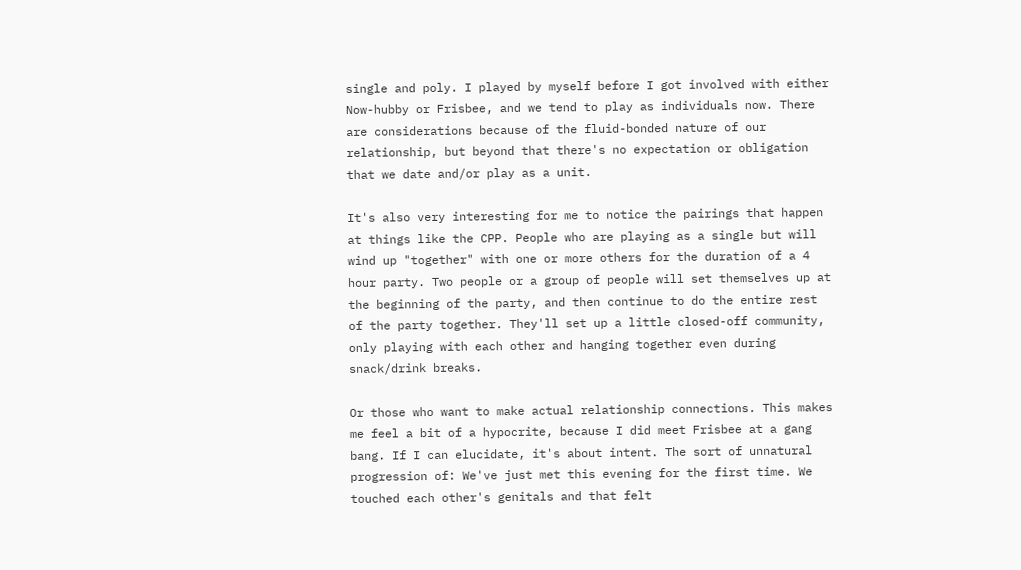single and poly. I played by myself before I got involved with either Now-hubby or Frisbee, and we tend to play as individuals now. There are considerations because of the fluid-bonded nature of our relationship, but beyond that there's no expectation or obligation that we date and/or play as a unit.

It's also very interesting for me to notice the pairings that happen at things like the CPP. People who are playing as a single but will wind up "together" with one or more others for the duration of a 4 hour party. Two people or a group of people will set themselves up at the beginning of the party, and then continue to do the entire rest of the party together. They'll set up a little closed-off community, only playing with each other and hanging together even during snack/drink breaks.

Or those who want to make actual relationship connections. This makes me feel a bit of a hypocrite, because I did meet Frisbee at a gang bang. If I can elucidate, it's about intent. The sort of unnatural progression of: We've just met this evening for the first time. We touched each other's genitals and that felt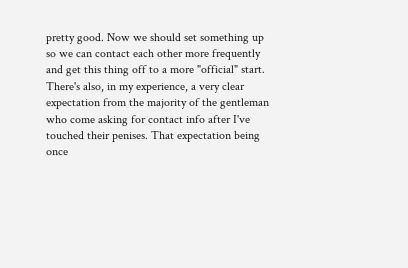pretty good. Now we should set something up so we can contact each other more frequently and get this thing off to a more "official" start. There's also, in my experience, a very clear expectation from the majority of the gentleman who come asking for contact info after I've touched their penises. That expectation being once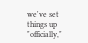we've set things up "officially,"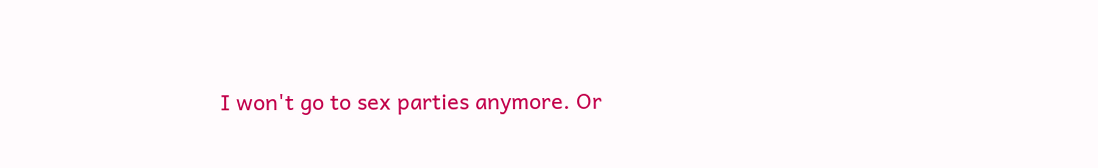I won't go to sex parties anymore. Or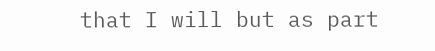that I will but as part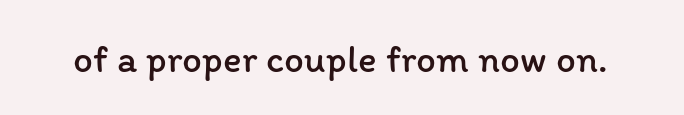of a proper couple from now on.